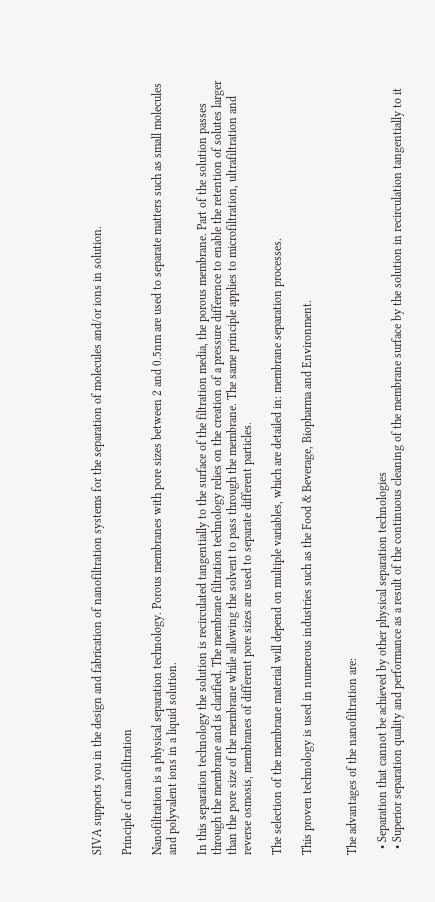SIVA supports you in the design and fabrication of nanofiltration systems for the separation of molecules and/or ions in solution.

Principle of nanofiltration

Nanofiltration is a physical separation technology. Porous membranes with pore sizes between 2 and 0.5nm are used to separate matters such as small molecules and polyvalent ions in a liquid solution.

In this separation technology the solution is recirculated tangentially to the surface of the filtration media, the porous membrane. Part of the solution passes through the membrane and is clarified. The membrane filtration technology relies on the creation of a pressure difference to enable the retention of solutes larger than the pore size of the membrane while allowing the solvent to pass through the membrane. The same principle applies to microfiltration, ultrafiltration and reverse osmosis, membranes of different pore sizes are used to separate different particles.

The selection of the membrane material will depend on multiple variables, which are detailed in: membrane separation processes.

This proven technology is used in numerous industries such as the Food & Beverage, Biopharma and Environment.


The advantages of the nanofiltration are:

  • Separation that cannot be achieved by other physical separation technologies
  • Superior separation quality and performance as a result of the continuous cleaning of the membrane surface by the solution in recirculation tangentially to it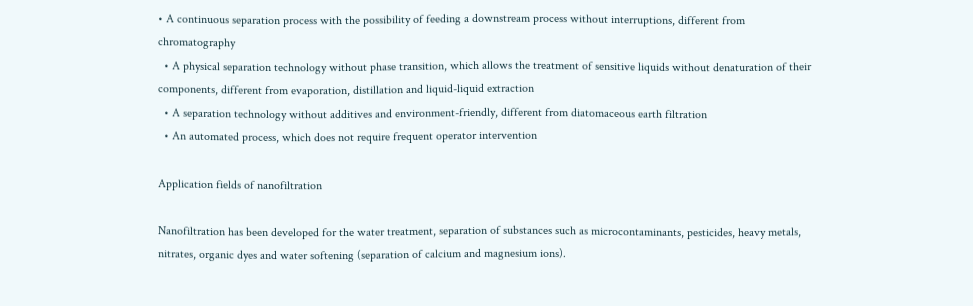• A continuous separation process with the possibility of feeding a downstream process without interruptions, different from chromatography
  • A physical separation technology without phase transition, which allows the treatment of sensitive liquids without denaturation of their components, different from evaporation, distillation and liquid-liquid extraction
  • A separation technology without additives and environment-friendly, different from diatomaceous earth filtration
  • An automated process, which does not require frequent operator intervention

Application fields of nanofiltration

Nanofiltration has been developed for the water treatment, separation of substances such as microcontaminants, pesticides, heavy metals, nitrates, organic dyes and water softening (separation of calcium and magnesium ions).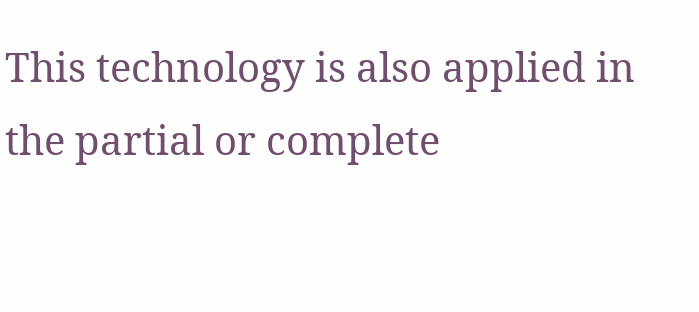This technology is also applied in the partial or complete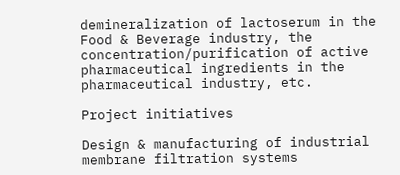demineralization of lactoserum in the Food & Beverage industry, the concentration/purification of active pharmaceutical ingredients in the pharmaceutical industry, etc.

Project initiatives

Design & manufacturing of industrial membrane filtration systems